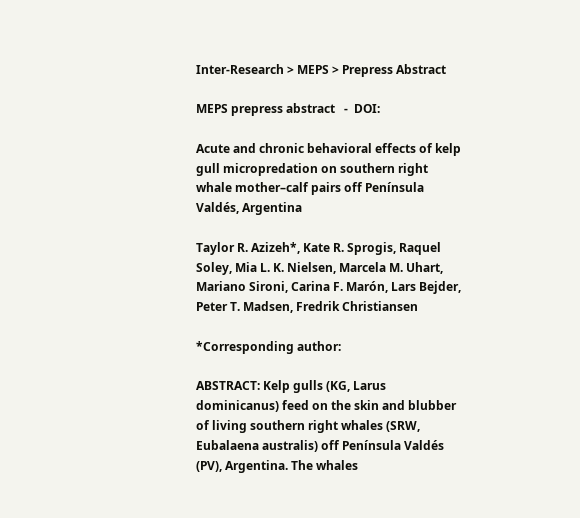Inter-Research > MEPS > Prepress Abstract

MEPS prepress abstract   -  DOI:

Acute and chronic behavioral effects of kelp gull micropredation on southern right whale mother–calf pairs off Península Valdés, Argentina

Taylor R. Azizeh*, Kate R. Sprogis, Raquel Soley, Mia L. K. Nielsen, Marcela M. Uhart, Mariano Sironi, Carina F. Marón, Lars Bejder, Peter T. Madsen, Fredrik Christiansen

*Corresponding author:

ABSTRACT: Kelp gulls (KG, Larus dominicanus) feed on the skin and blubber of living southern right whales (SRW, Eubalaena australis) off Península Valdés (PV), Argentina. The whales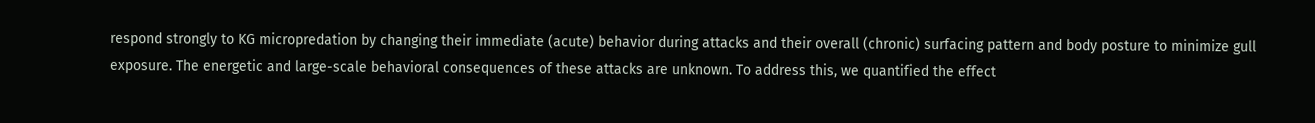respond strongly to KG micropredation by changing their immediate (acute) behavior during attacks and their overall (chronic) surfacing pattern and body posture to minimize gull exposure. The energetic and large-scale behavioral consequences of these attacks are unknown. To address this, we quantified the effect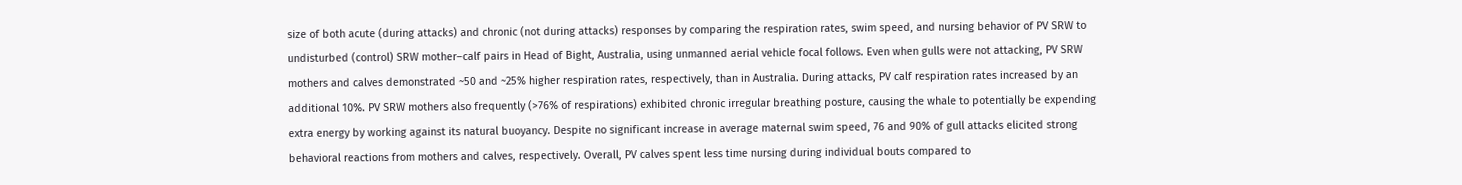size of both acute (during attacks) and chronic (not during attacks) responses by comparing the respiration rates, swim speed, and nursing behavior of PV SRW to undisturbed (control) SRW mother–calf pairs in Head of Bight, Australia, using unmanned aerial vehicle focal follows. Even when gulls were not attacking, PV SRW mothers and calves demonstrated ~50 and ~25% higher respiration rates, respectively, than in Australia. During attacks, PV calf respiration rates increased by an additional 10%. PV SRW mothers also frequently (>76% of respirations) exhibited chronic irregular breathing posture, causing the whale to potentially be expending extra energy by working against its natural buoyancy. Despite no significant increase in average maternal swim speed, 76 and 90% of gull attacks elicited strong behavioral reactions from mothers and calves, respectively. Overall, PV calves spent less time nursing during individual bouts compared to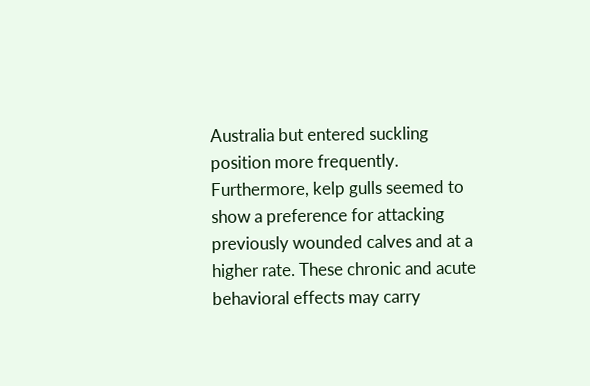Australia but entered suckling position more frequently. Furthermore, kelp gulls seemed to show a preference for attacking previously wounded calves and at a higher rate. These chronic and acute behavioral effects may carry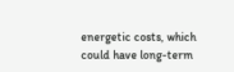energetic costs, which could have long-term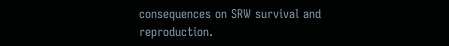consequences on SRW survival and reproduction.